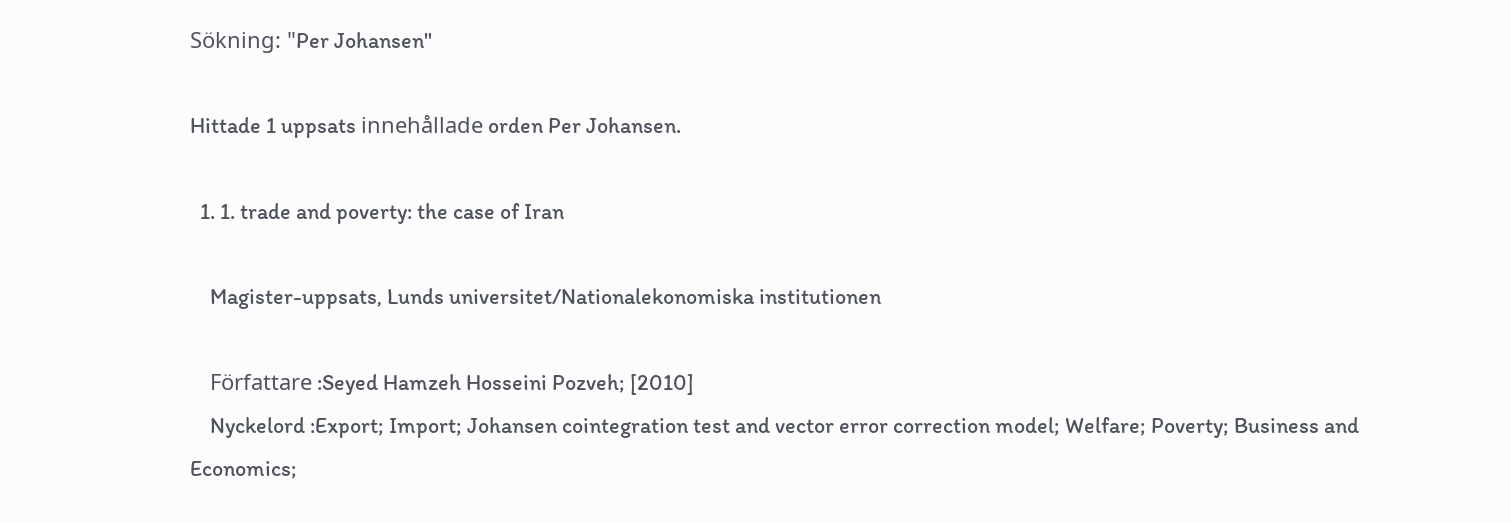Sökning: "Per Johansen"

Hittade 1 uppsats innehållade orden Per Johansen.

  1. 1. trade and poverty: the case of Iran

    Magister-uppsats, Lunds universitet/Nationalekonomiska institutionen

    Författare :Seyed Hamzeh Hosseini Pozveh; [2010]
    Nyckelord :Export; Import; Johansen cointegration test and vector error correction model; Welfare; Poverty; Business and Economics;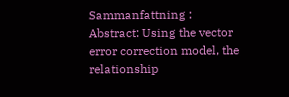Sammanfattning : Abstract: Using the vector error correction model, the relationship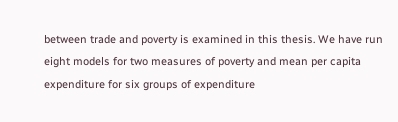between trade and poverty is examined in this thesis. We have run eight models for two measures of poverty and mean per capita expenditure for six groups of expenditure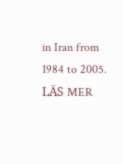in Iran from 1984 to 2005. LÄS MER